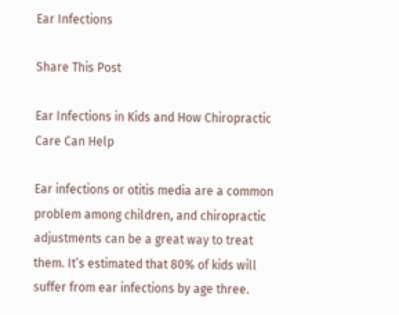Ear Infections

Share This Post

Ear Infections in Kids and How Chiropractic Care Can Help

Ear infections or otitis media are a common problem among children, and chiropractic adjustments can be a great way to treat them. It’s estimated that 80% of kids will suffer from ear infections by age three.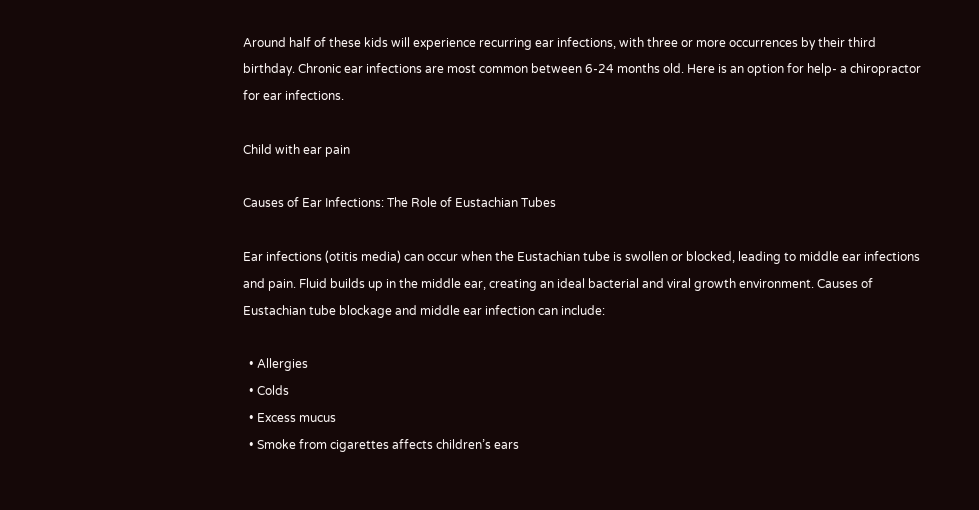Around half of these kids will experience recurring ear infections, with three or more occurrences by their third birthday. Chronic ear infections are most common between 6-24 months old. Here is an option for help- a chiropractor for ear infections.

Child with ear pain

Causes of Ear Infections: The Role of Eustachian Tubes

Ear infections (otitis media) can occur when the Eustachian tube is swollen or blocked, leading to middle ear infections and pain. Fluid builds up in the middle ear, creating an ideal bacterial and viral growth environment. Causes of Eustachian tube blockage and middle ear infection can include:

  • Allergies
  • Colds
  • Excess mucus
  • Smoke from cigarettes affects children’s ears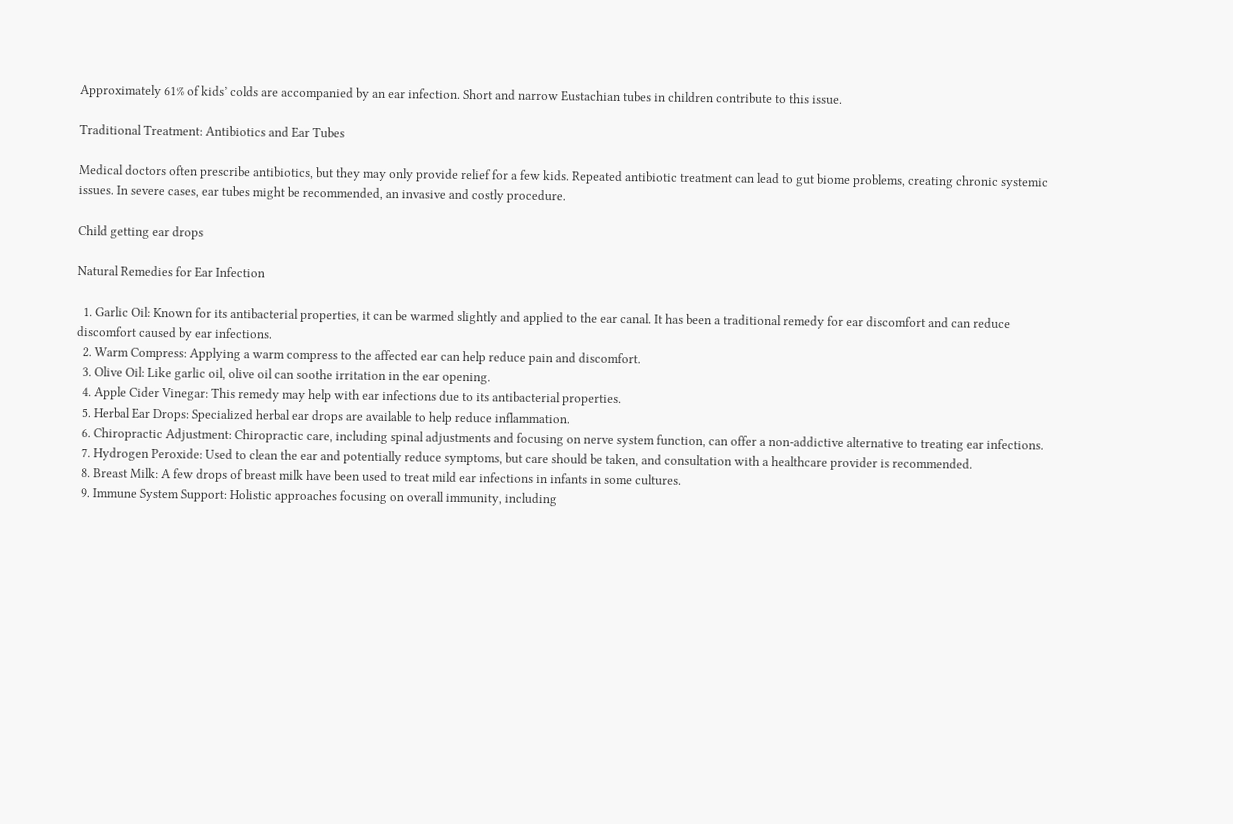Approximately 61% of kids’ colds are accompanied by an ear infection. Short and narrow Eustachian tubes in children contribute to this issue.

Traditional Treatment: Antibiotics and Ear Tubes

Medical doctors often prescribe antibiotics, but they may only provide relief for a few kids. Repeated antibiotic treatment can lead to gut biome problems, creating chronic systemic issues. In severe cases, ear tubes might be recommended, an invasive and costly procedure.

Child getting ear drops

Natural Remedies for Ear Infection

  1. Garlic Oil: Known for its antibacterial properties, it can be warmed slightly and applied to the ear canal. It has been a traditional remedy for ear discomfort and can reduce discomfort caused by ear infections.
  2. Warm Compress: Applying a warm compress to the affected ear can help reduce pain and discomfort.
  3. Olive Oil: Like garlic oil, olive oil can soothe irritation in the ear opening.
  4. Apple Cider Vinegar: This remedy may help with ear infections due to its antibacterial properties.
  5. Herbal Ear Drops: Specialized herbal ear drops are available to help reduce inflammation.
  6. Chiropractic Adjustment: Chiropractic care, including spinal adjustments and focusing on nerve system function, can offer a non-addictive alternative to treating ear infections.
  7. Hydrogen Peroxide: Used to clean the ear and potentially reduce symptoms, but care should be taken, and consultation with a healthcare provider is recommended.
  8. Breast Milk: A few drops of breast milk have been used to treat mild ear infections in infants in some cultures.
  9. Immune System Support: Holistic approaches focusing on overall immunity, including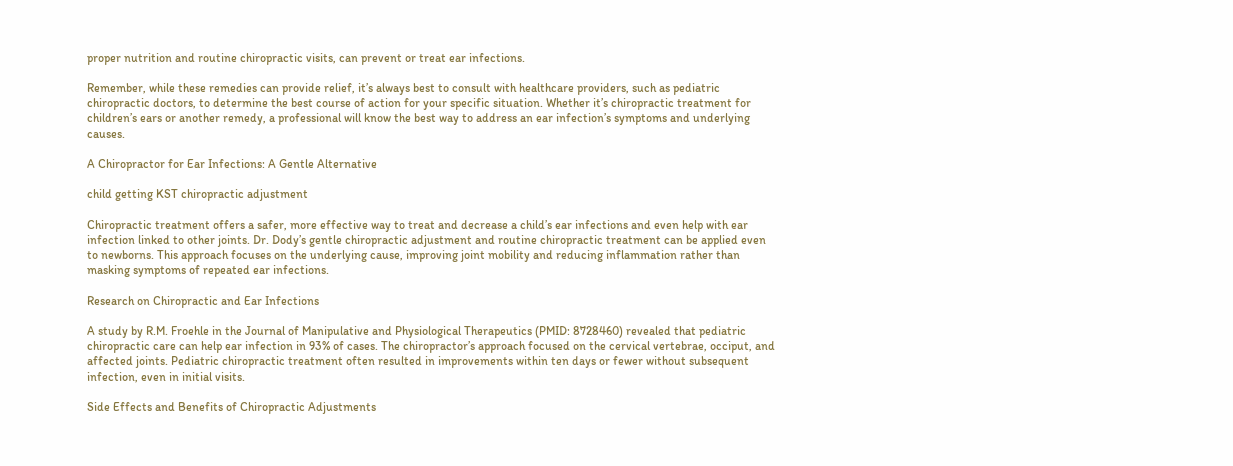proper nutrition and routine chiropractic visits, can prevent or treat ear infections.

Remember, while these remedies can provide relief, it’s always best to consult with healthcare providers, such as pediatric chiropractic doctors, to determine the best course of action for your specific situation. Whether it’s chiropractic treatment for children’s ears or another remedy, a professional will know the best way to address an ear infection’s symptoms and underlying causes.

A Chiropractor for Ear Infections: A Gentle Alternative

child getting KST chiropractic adjustment

Chiropractic treatment offers a safer, more effective way to treat and decrease a child’s ear infections and even help with ear infection linked to other joints. Dr. Dody’s gentle chiropractic adjustment and routine chiropractic treatment can be applied even to newborns. This approach focuses on the underlying cause, improving joint mobility and reducing inflammation rather than masking symptoms of repeated ear infections.

Research on Chiropractic and Ear Infections

A study by R.M. Froehle in the Journal of Manipulative and Physiological Therapeutics (PMID: 8728460) revealed that pediatric chiropractic care can help ear infection in 93% of cases. The chiropractor’s approach focused on the cervical vertebrae, occiput, and affected joints. Pediatric chiropractic treatment often resulted in improvements within ten days or fewer without subsequent infection, even in initial visits.

Side Effects and Benefits of Chiropractic Adjustments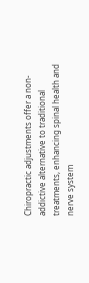Chiropractic adjustments offer a non-addictive alternative to traditional treatments, enhancing spinal health and nerve system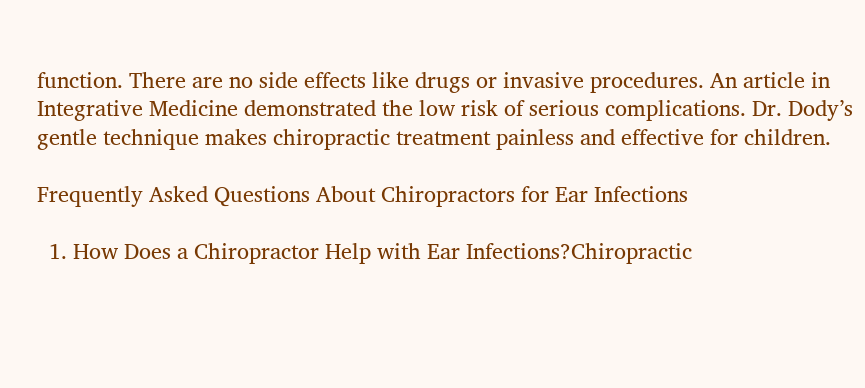function. There are no side effects like drugs or invasive procedures. An article in Integrative Medicine demonstrated the low risk of serious complications. Dr. Dody’s gentle technique makes chiropractic treatment painless and effective for children.

Frequently Asked Questions About Chiropractors for Ear Infections

  1. How Does a Chiropractor Help with Ear Infections?Chiropractic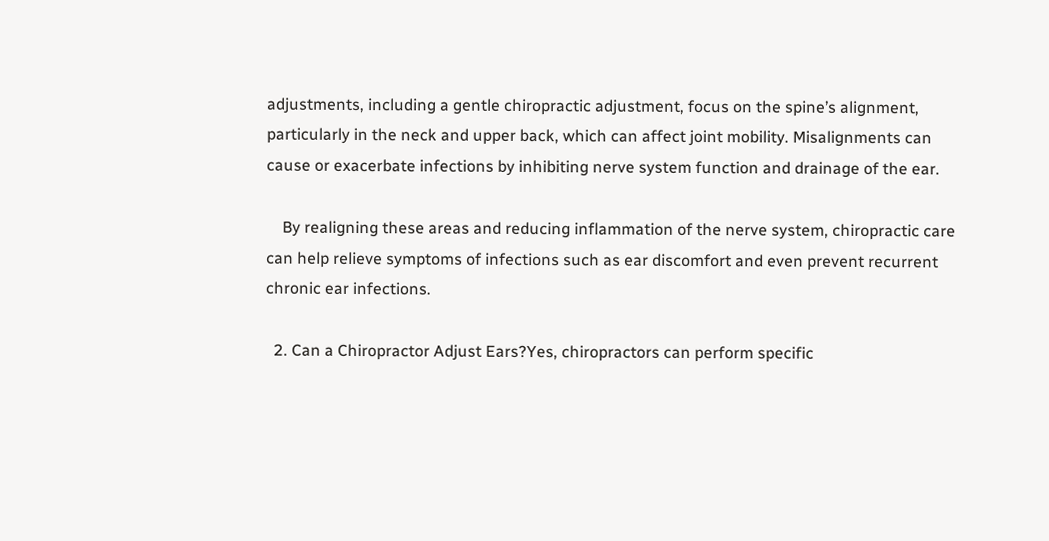adjustments, including a gentle chiropractic adjustment, focus on the spine’s alignment, particularly in the neck and upper back, which can affect joint mobility. Misalignments can cause or exacerbate infections by inhibiting nerve system function and drainage of the ear.

    By realigning these areas and reducing inflammation of the nerve system, chiropractic care can help relieve symptoms of infections such as ear discomfort and even prevent recurrent chronic ear infections.

  2. Can a Chiropractor Adjust Ears?Yes, chiropractors can perform specific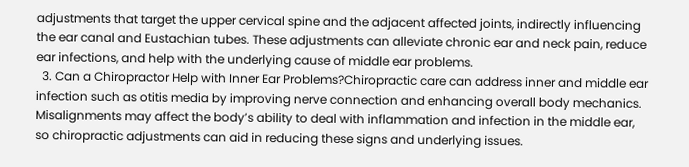adjustments that target the upper cervical spine and the adjacent affected joints, indirectly influencing the ear canal and Eustachian tubes. These adjustments can alleviate chronic ear and neck pain, reduce ear infections, and help with the underlying cause of middle ear problems.
  3. Can a Chiropractor Help with Inner Ear Problems?Chiropractic care can address inner and middle ear infection such as otitis media by improving nerve connection and enhancing overall body mechanics. Misalignments may affect the body’s ability to deal with inflammation and infection in the middle ear, so chiropractic adjustments can aid in reducing these signs and underlying issues.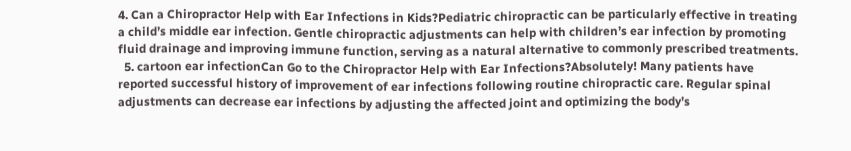4. Can a Chiropractor Help with Ear Infections in Kids?Pediatric chiropractic can be particularly effective in treating a child’s middle ear infection. Gentle chiropractic adjustments can help with children’s ear infection by promoting fluid drainage and improving immune function, serving as a natural alternative to commonly prescribed treatments.
  5. cartoon ear infectionCan Go to the Chiropractor Help with Ear Infections?Absolutely! Many patients have reported successful history of improvement of ear infections following routine chiropractic care. Regular spinal adjustments can decrease ear infections by adjusting the affected joint and optimizing the body’s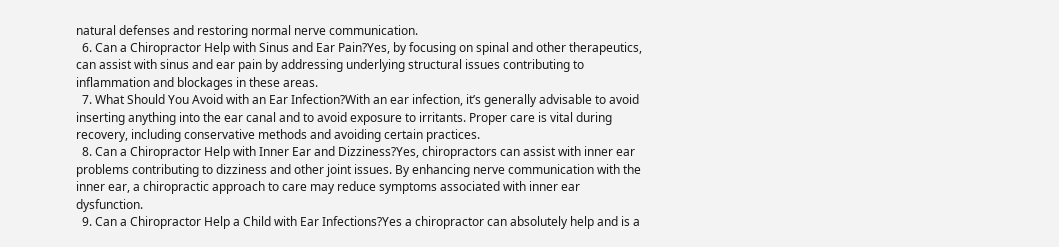natural defenses and restoring normal nerve communication.
  6. Can a Chiropractor Help with Sinus and Ear Pain?Yes, by focusing on spinal and other therapeutics, can assist with sinus and ear pain by addressing underlying structural issues contributing to inflammation and blockages in these areas.
  7. What Should You Avoid with an Ear Infection?With an ear infection, it’s generally advisable to avoid inserting anything into the ear canal and to avoid exposure to irritants. Proper care is vital during recovery, including conservative methods and avoiding certain practices.
  8. Can a Chiropractor Help with Inner Ear and Dizziness?Yes, chiropractors can assist with inner ear problems contributing to dizziness and other joint issues. By enhancing nerve communication with the inner ear, a chiropractic approach to care may reduce symptoms associated with inner ear dysfunction.
  9. Can a Chiropractor Help a Child with Ear Infections?Yes a chiropractor can absolutely help and is a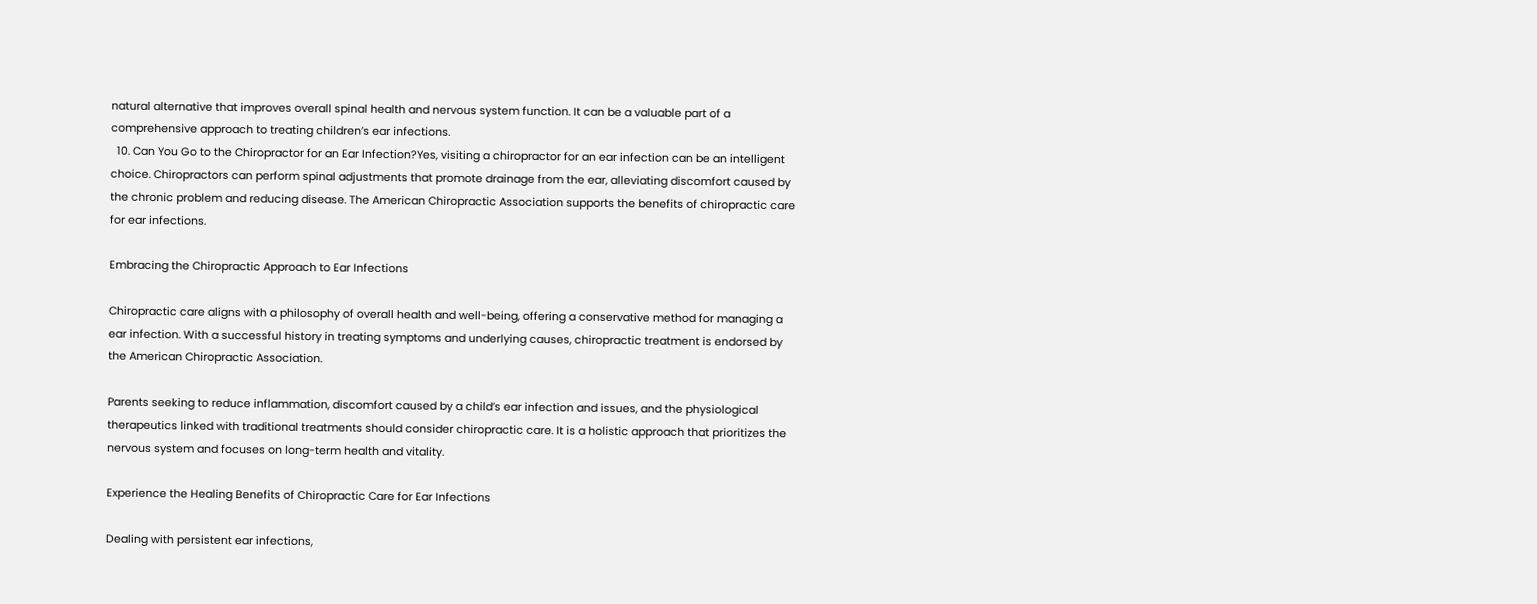natural alternative that improves overall spinal health and nervous system function. It can be a valuable part of a comprehensive approach to treating children’s ear infections.
  10. Can You Go to the Chiropractor for an Ear Infection?Yes, visiting a chiropractor for an ear infection can be an intelligent choice. Chiropractors can perform spinal adjustments that promote drainage from the ear, alleviating discomfort caused by the chronic problem and reducing disease. The American Chiropractic Association supports the benefits of chiropractic care for ear infections.

Embracing the Chiropractic Approach to Ear Infections

Chiropractic care aligns with a philosophy of overall health and well-being, offering a conservative method for managing a ear infection. With a successful history in treating symptoms and underlying causes, chiropractic treatment is endorsed by the American Chiropractic Association.

Parents seeking to reduce inflammation, discomfort caused by a child’s ear infection and issues, and the physiological therapeutics linked with traditional treatments should consider chiropractic care. It is a holistic approach that prioritizes the nervous system and focuses on long-term health and vitality.

Experience the Healing Benefits of Chiropractic Care for Ear Infections

Dealing with persistent ear infections,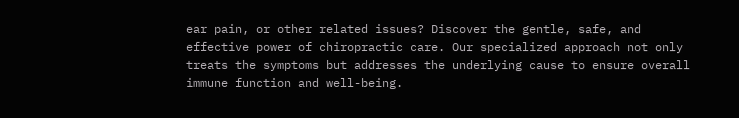ear pain, or other related issues? Discover the gentle, safe, and effective power of chiropractic care. Our specialized approach not only treats the symptoms but addresses the underlying cause to ensure overall immune function and well-being.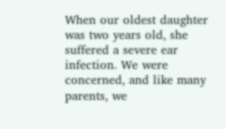When our oldest daughter was two years old, she suffered a severe ear infection. We were concerned, and like many parents, we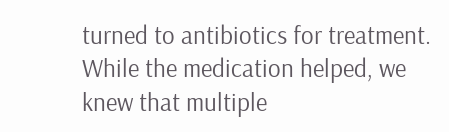turned to antibiotics for treatment. While the medication helped, we knew that multiple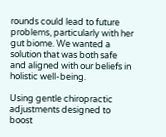rounds could lead to future problems, particularly with her gut biome. We wanted a solution that was both safe and aligned with our beliefs in holistic well-being.

Using gentle chiropractic adjustments designed to boost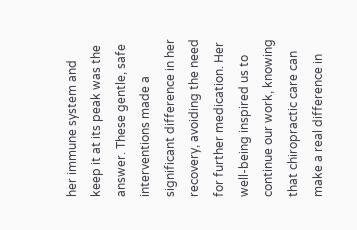her immune system and keep it at its peak was the answer. These gentle, safe interventions made a significant difference in her recovery, avoiding the need for further medication. Her well-being inspired us to continue our work, knowing that chiropractic care can make a real difference in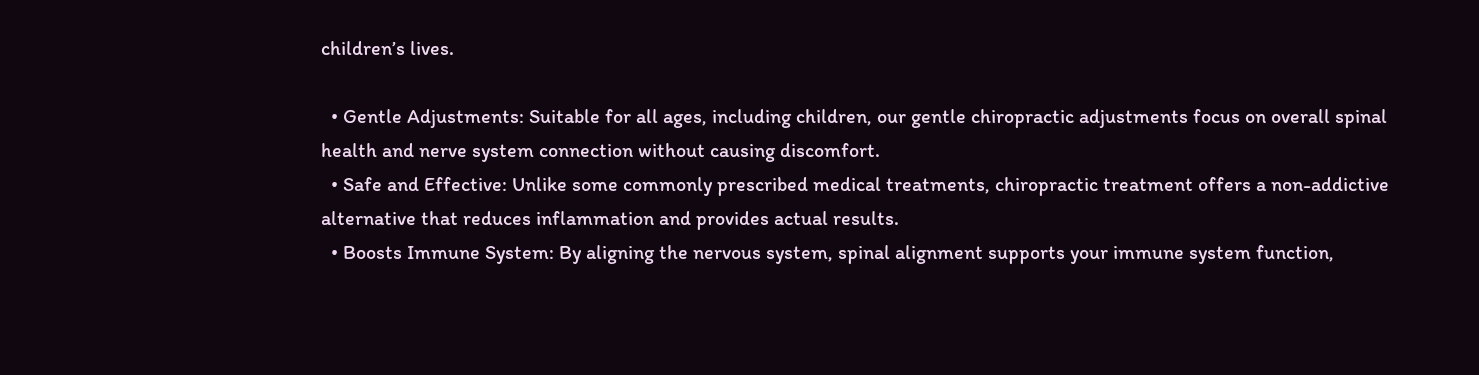children’s lives.

  • Gentle Adjustments: Suitable for all ages, including children, our gentle chiropractic adjustments focus on overall spinal health and nerve system connection without causing discomfort.
  • Safe and Effective: Unlike some commonly prescribed medical treatments, chiropractic treatment offers a non-addictive alternative that reduces inflammation and provides actual results.
  • Boosts Immune System: By aligning the nervous system, spinal alignment supports your immune system function,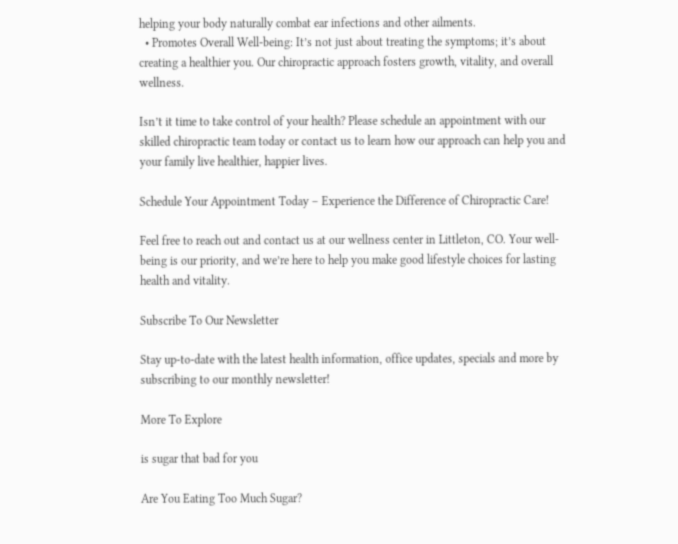helping your body naturally combat ear infections and other ailments.
  • Promotes Overall Well-being: It’s not just about treating the symptoms; it’s about creating a healthier you. Our chiropractic approach fosters growth, vitality, and overall wellness.

Isn’t it time to take control of your health? Please schedule an appointment with our skilled chiropractic team today or contact us to learn how our approach can help you and your family live healthier, happier lives.

Schedule Your Appointment Today – Experience the Difference of Chiropractic Care!

Feel free to reach out and contact us at our wellness center in Littleton, CO. Your well-being is our priority, and we’re here to help you make good lifestyle choices for lasting health and vitality.

Subscribe To Our Newsletter

Stay up-to-date with the latest health information, office updates, specials and more by subscribing to our monthly newsletter!

More To Explore

is sugar that bad for you

Are You Eating Too Much Sugar?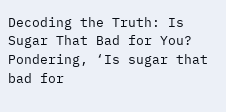Decoding the Truth: Is Sugar That Bad for You? Pondering, ‘Is sugar that bad for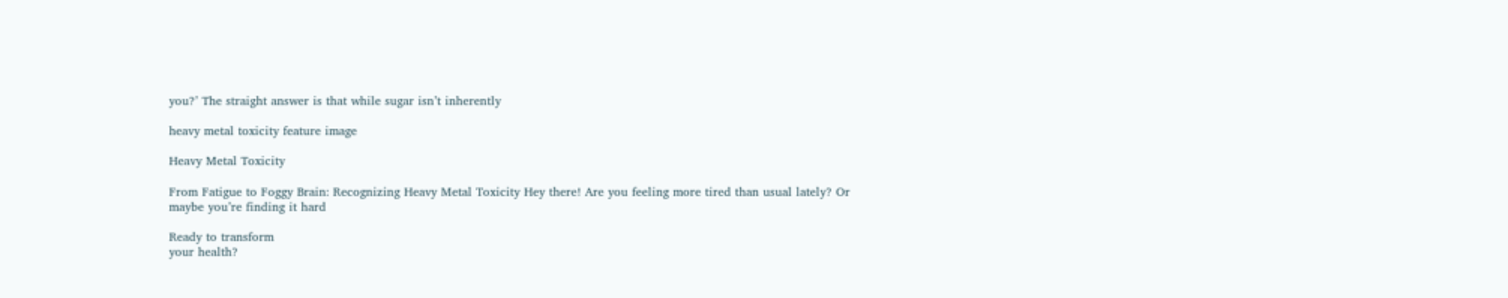you?’ The straight answer is that while sugar isn’t inherently

heavy metal toxicity feature image

Heavy Metal Toxicity

From Fatigue to Foggy Brain: Recognizing Heavy Metal Toxicity Hey there! Are you feeling more tired than usual lately? Or maybe you’re finding it hard

Ready to transform
your health?